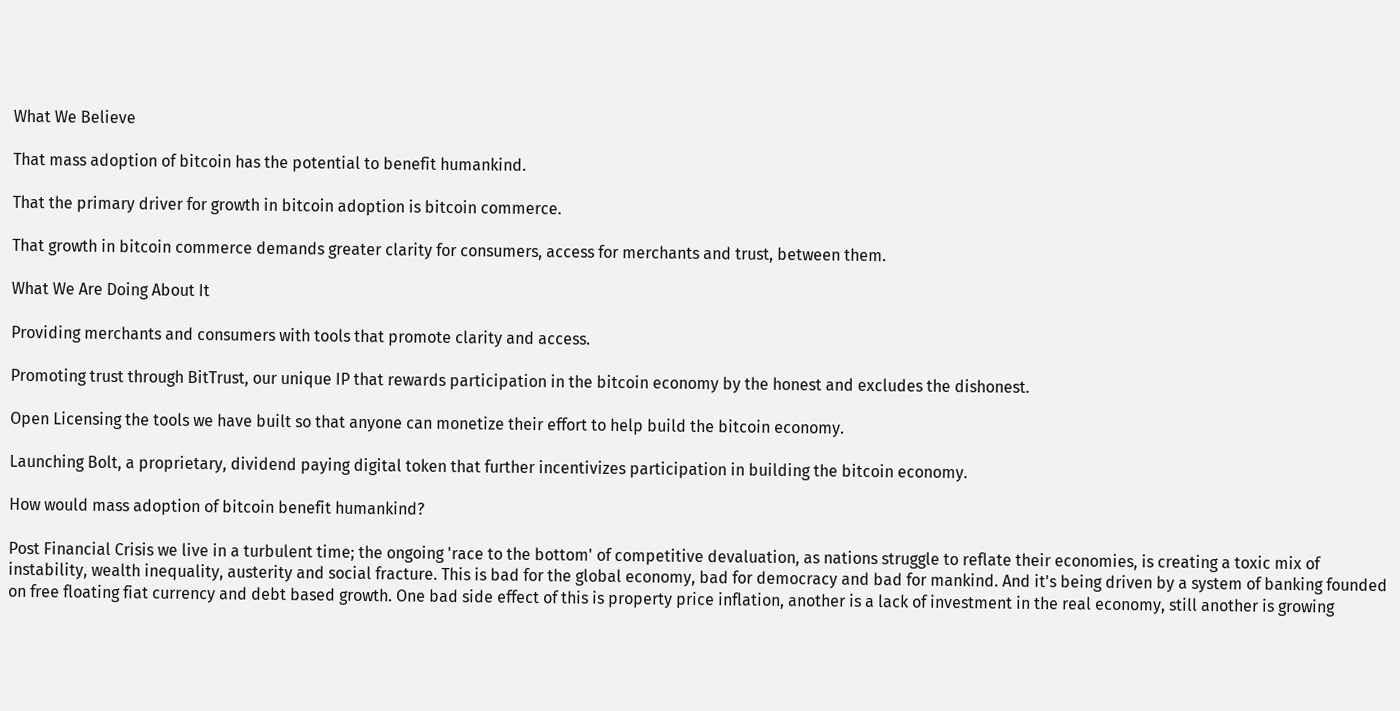What We Believe

That mass adoption of bitcoin has the potential to benefit humankind.

That the primary driver for growth in bitcoin adoption is bitcoin commerce.

That growth in bitcoin commerce demands greater clarity for consumers, access for merchants and trust, between them.

What We Are Doing About It

Providing merchants and consumers with tools that promote clarity and access.

Promoting trust through BitTrust, our unique IP that rewards participation in the bitcoin economy by the honest and excludes the dishonest.

Open Licensing the tools we have built so that anyone can monetize their effort to help build the bitcoin economy.

Launching Bolt, a proprietary, dividend paying digital token that further incentivizes participation in building the bitcoin economy.

How would mass adoption of bitcoin benefit humankind?

Post Financial Crisis we live in a turbulent time; the ongoing 'race to the bottom' of competitive devaluation, as nations struggle to reflate their economies, is creating a toxic mix of instability, wealth inequality, austerity and social fracture. This is bad for the global economy, bad for democracy and bad for mankind. And it's being driven by a system of banking founded on free floating fiat currency and debt based growth. One bad side effect of this is property price inflation, another is a lack of investment in the real economy, still another is growing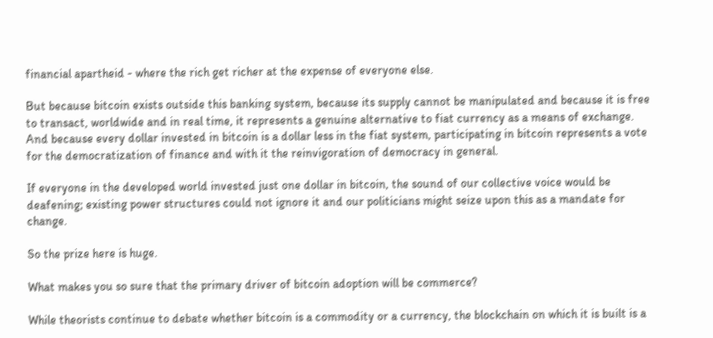financial apartheid - where the rich get richer at the expense of everyone else.

But because bitcoin exists outside this banking system, because its supply cannot be manipulated and because it is free to transact, worldwide and in real time, it represents a genuine alternative to fiat currency as a means of exchange. And because every dollar invested in bitcoin is a dollar less in the fiat system, participating in bitcoin represents a vote for the democratization of finance and with it the reinvigoration of democracy in general.

If everyone in the developed world invested just one dollar in bitcoin, the sound of our collective voice would be deafening; existing power structures could not ignore it and our politicians might seize upon this as a mandate for change.

So the prize here is huge.

What makes you so sure that the primary driver of bitcoin adoption will be commerce?

While theorists continue to debate whether bitcoin is a commodity or a currency, the blockchain on which it is built is a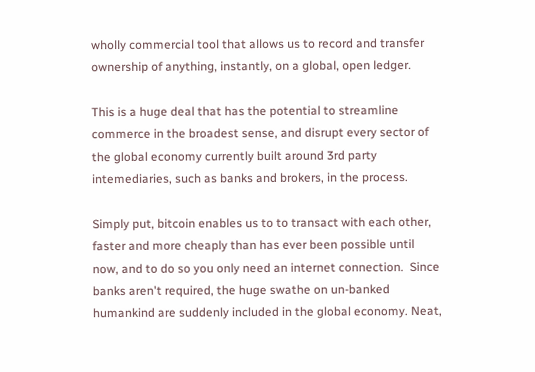wholly commercial tool that allows us to record and transfer ownership of anything, instantly, on a global, open ledger.

This is a huge deal that has the potential to streamline commerce in the broadest sense, and disrupt every sector of the global economy currently built around 3rd party intemediaries, such as banks and brokers, in the process.

Simply put, bitcoin enables us to to transact with each other, faster and more cheaply than has ever been possible until now, and to do so you only need an internet connection.  Since banks aren't required, the huge swathe on un-banked humankind are suddenly included in the global economy. Neat,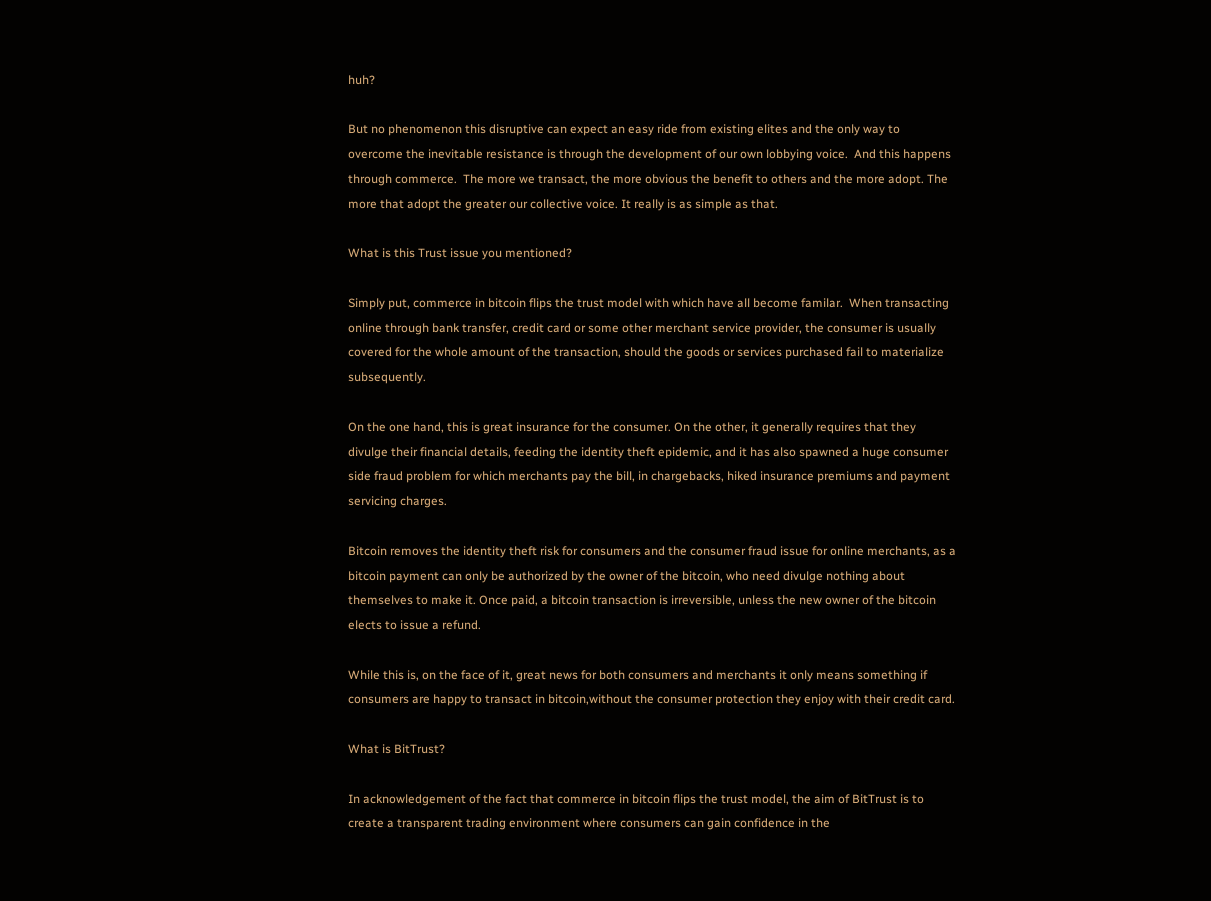huh?

But no phenomenon this disruptive can expect an easy ride from existing elites and the only way to overcome the inevitable resistance is through the development of our own lobbying voice.  And this happens through commerce.  The more we transact, the more obvious the benefit to others and the more adopt. The more that adopt the greater our collective voice. It really is as simple as that.

What is this Trust issue you mentioned?

Simply put, commerce in bitcoin flips the trust model with which have all become familar.  When transacting online through bank transfer, credit card or some other merchant service provider, the consumer is usually covered for the whole amount of the transaction, should the goods or services purchased fail to materialize subsequently.

On the one hand, this is great insurance for the consumer. On the other, it generally requires that they divulge their financial details, feeding the identity theft epidemic, and it has also spawned a huge consumer side fraud problem for which merchants pay the bill, in chargebacks, hiked insurance premiums and payment servicing charges.

Bitcoin removes the identity theft risk for consumers and the consumer fraud issue for online merchants, as a bitcoin payment can only be authorized by the owner of the bitcoin, who need divulge nothing about themselves to make it. Once paid, a bitcoin transaction is irreversible, unless the new owner of the bitcoin elects to issue a refund.

While this is, on the face of it, great news for both consumers and merchants it only means something if consumers are happy to transact in bitcoin,without the consumer protection they enjoy with their credit card.

What is BitTrust?

In acknowledgement of the fact that commerce in bitcoin flips the trust model, the aim of BitTrust is to create a transparent trading environment where consumers can gain confidence in the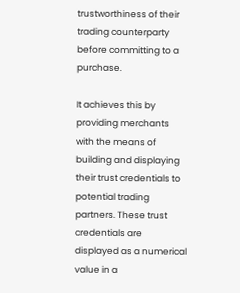trustworthiness of their trading counterparty before committing to a purchase.

It achieves this by providing merchants with the means of building and displaying their trust credentials to potential trading partners. These trust credentials are displayed as a numerical value in a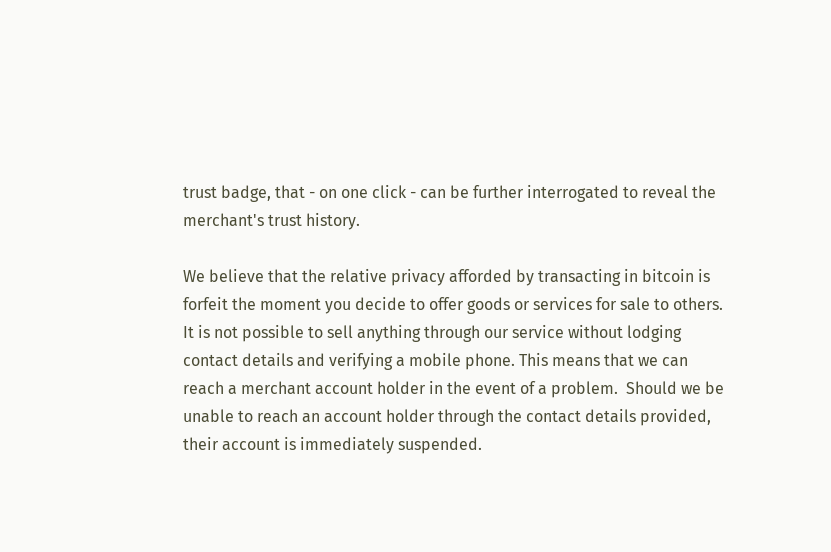trust badge, that - on one click - can be further interrogated to reveal the merchant's trust history.

We believe that the relative privacy afforded by transacting in bitcoin is forfeit the moment you decide to offer goods or services for sale to others. It is not possible to sell anything through our service without lodging contact details and verifying a mobile phone. This means that we can reach a merchant account holder in the event of a problem.  Should we be unable to reach an account holder through the contact details provided, their account is immediately suspended.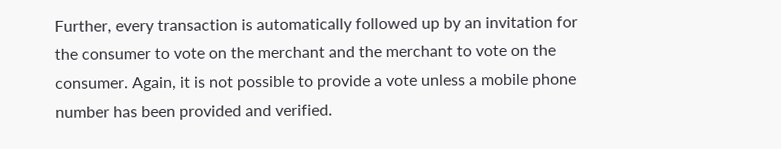Further, every transaction is automatically followed up by an invitation for the consumer to vote on the merchant and the merchant to vote on the consumer. Again, it is not possible to provide a vote unless a mobile phone number has been provided and verified.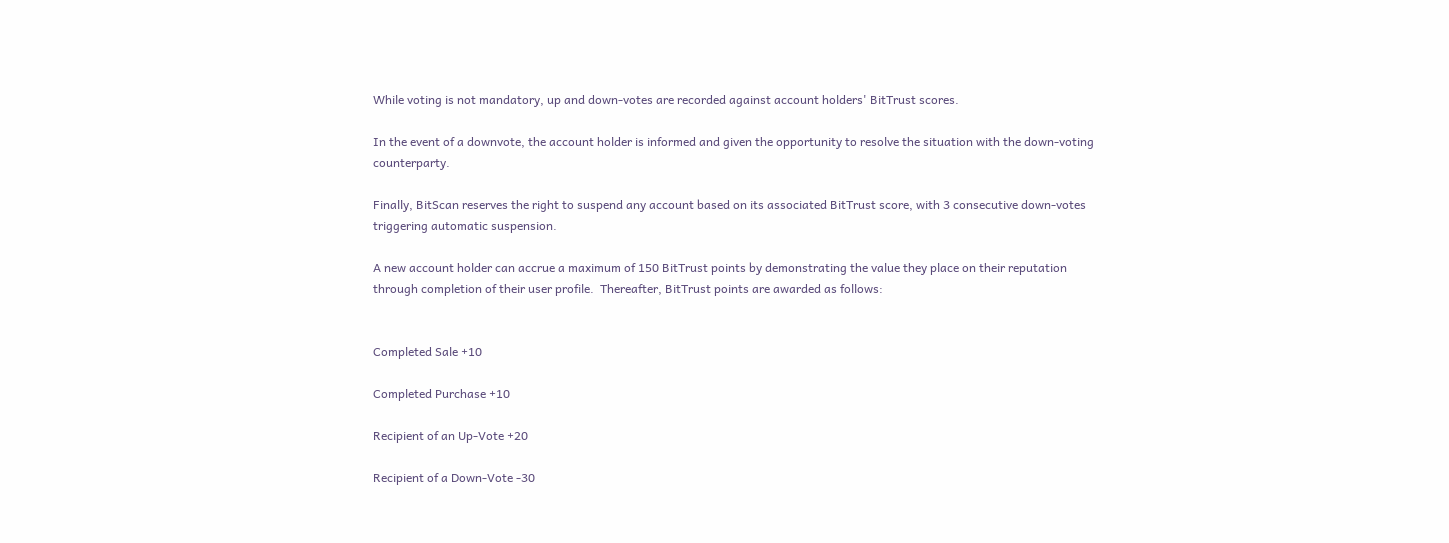While voting is not mandatory, up and down-votes are recorded against account holders' BitTrust scores.

In the event of a downvote, the account holder is informed and given the opportunity to resolve the situation with the down-voting counterparty.

Finally, BitScan reserves the right to suspend any account based on its associated BitTrust score, with 3 consecutive down-votes triggering automatic suspension.

A new account holder can accrue a maximum of 150 BitTrust points by demonstrating the value they place on their reputation through completion of their user profile.  Thereafter, BitTrust points are awarded as follows:


Completed Sale +10

Completed Purchase +10

Recipient of an Up-Vote +20

Recipient of a Down-Vote -30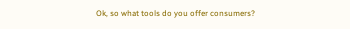Ok, so what tools do you offer consumers?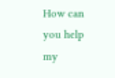How can you help my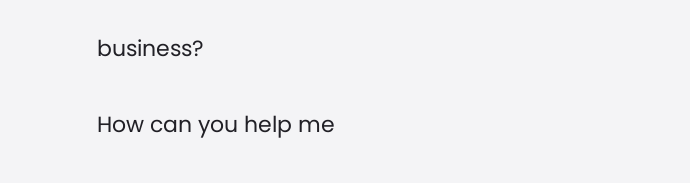business?

How can you help me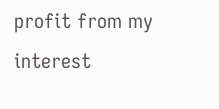profit from my interest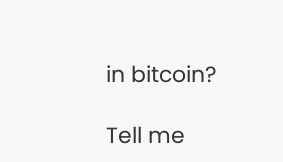in bitcoin?

Tell me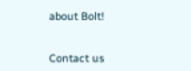about Bolt!


Contact us